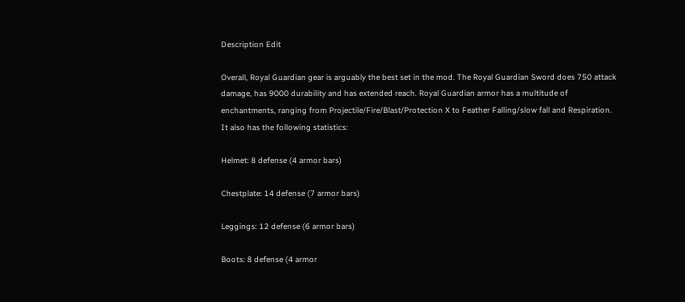Description Edit

Overall, Royal Guardian gear is arguably the best set in the mod. The Royal Guardian Sword does 750 attack damage, has 9000 durability and has extended reach. Royal Guardian armor has a multitude of enchantments, ranging from Projectile/Fire/Blast/Protection X to Feather Falling/slow fall and Respiration. It also has the following statistics:

Helmet: 8 defense (4 armor bars)

Chestplate: 14 defense (7 armor bars)

Leggings: 12 defense (6 armor bars)

Boots: 8 defense (4 armor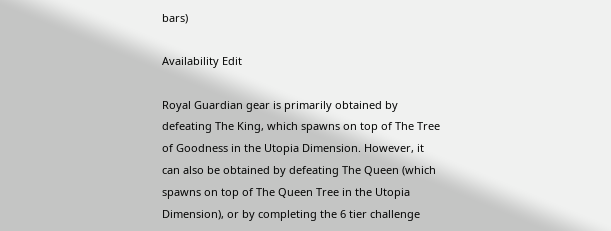bars)

Availability Edit

Royal Guardian gear is primarily obtained by defeating The King, which spawns on top of The Tree of Goodness in the Utopia Dimension. However, it can also be obtained by defeating The Queen (which spawns on top of The Queen Tree in the Utopia Dimension), or by completing the 6 tier challenge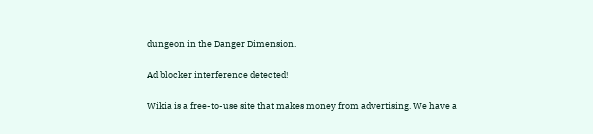dungeon in the Danger Dimension.

Ad blocker interference detected!

Wikia is a free-to-use site that makes money from advertising. We have a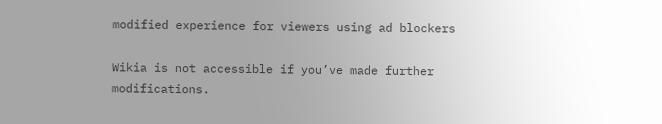modified experience for viewers using ad blockers

Wikia is not accessible if you’ve made further modifications.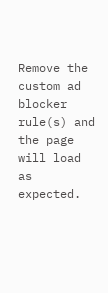Remove the custom ad blocker rule(s) and the page will load as expected.